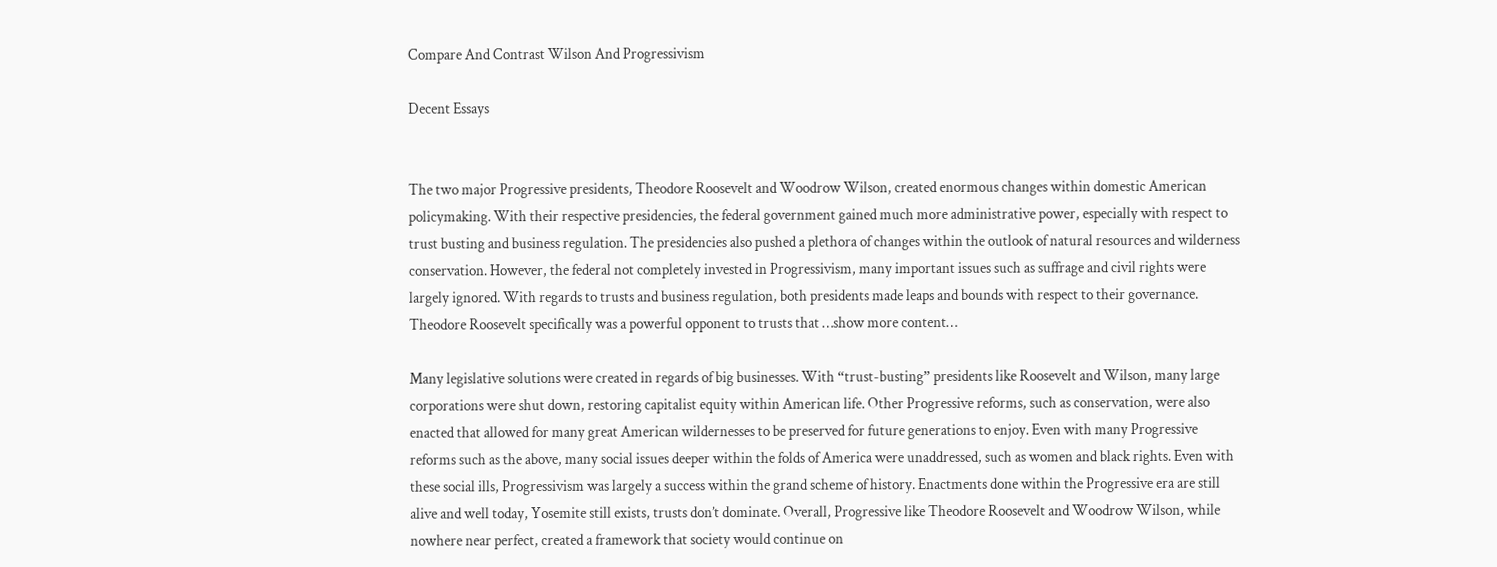Compare And Contrast Wilson And Progressivism

Decent Essays


The two major Progressive presidents, Theodore Roosevelt and Woodrow Wilson, created enormous changes within domestic American policymaking. With their respective presidencies, the federal government gained much more administrative power, especially with respect to trust busting and business regulation. The presidencies also pushed a plethora of changes within the outlook of natural resources and wilderness conservation. However, the federal not completely invested in Progressivism, many important issues such as suffrage and civil rights were largely ignored. With regards to trusts and business regulation, both presidents made leaps and bounds with respect to their governance. Theodore Roosevelt specifically was a powerful opponent to trusts that …show more content…

Many legislative solutions were created in regards of big businesses. With “trust-busting” presidents like Roosevelt and Wilson, many large corporations were shut down, restoring capitalist equity within American life. Other Progressive reforms, such as conservation, were also enacted that allowed for many great American wildernesses to be preserved for future generations to enjoy. Even with many Progressive reforms such as the above, many social issues deeper within the folds of America were unaddressed, such as women and black rights. Even with these social ills, Progressivism was largely a success within the grand scheme of history. Enactments done within the Progressive era are still alive and well today, Yosemite still exists, trusts don’t dominate. Overall, Progressive like Theodore Roosevelt and Woodrow Wilson, while nowhere near perfect, created a framework that society would continue on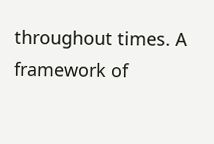throughout times. A framework of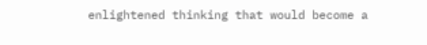enlightened thinking that would become a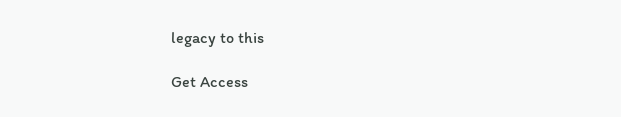legacy to this

Get Access